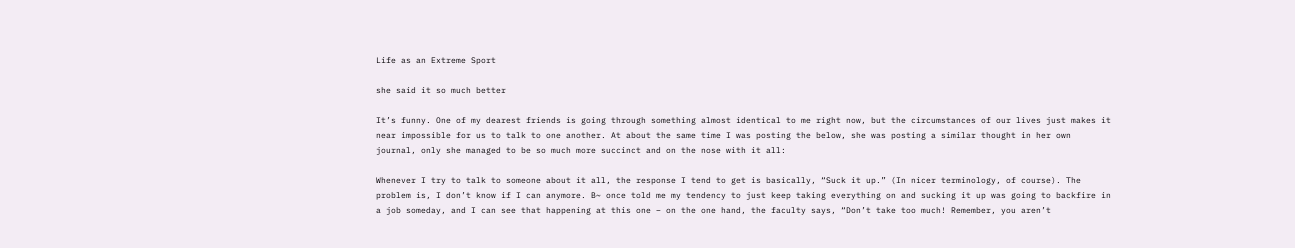Life as an Extreme Sport

she said it so much better

It’s funny. One of my dearest friends is going through something almost identical to me right now, but the circumstances of our lives just makes it near impossible for us to talk to one another. At about the same time I was posting the below, she was posting a similar thought in her own journal, only she managed to be so much more succinct and on the nose with it all:

Whenever I try to talk to someone about it all, the response I tend to get is basically, “Suck it up.” (In nicer terminology, of course). The problem is, I don’t know if I can anymore. B~ once told me my tendency to just keep taking everything on and sucking it up was going to backfire in a job someday, and I can see that happening at this one – on the one hand, the faculty says, “Don’t take too much! Remember, you aren’t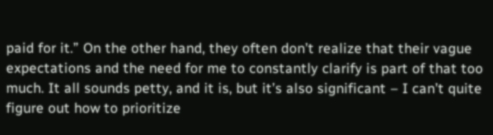paid for it.” On the other hand, they often don’t realize that their vague expectations and the need for me to constantly clarify is part of that too much. It all sounds petty, and it is, but it’s also significant – I can’t quite figure out how to prioritize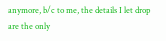anymore, b/c to me, the details I let drop are the only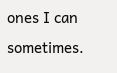ones I can sometimes.